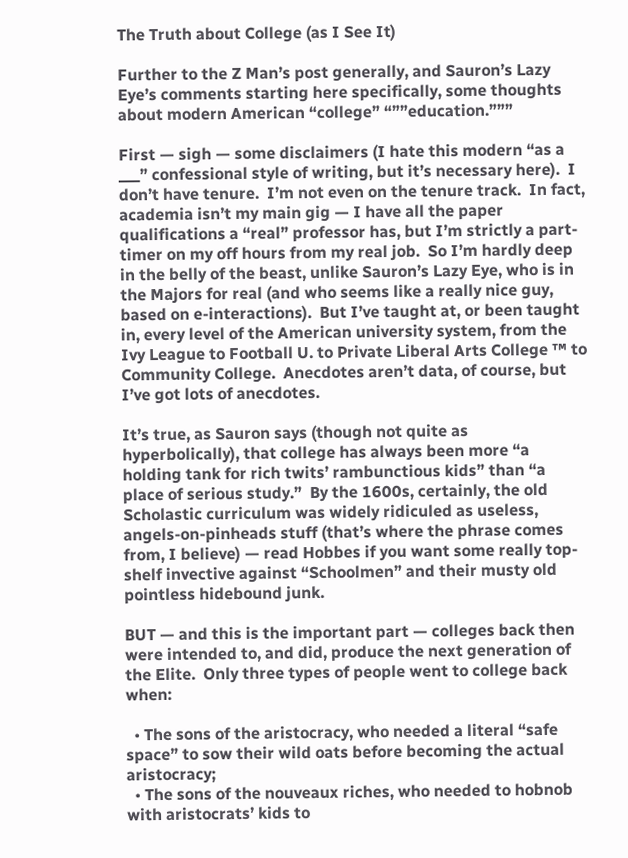The Truth about College (as I See It)

Further to the Z Man’s post generally, and Sauron’s Lazy Eye’s comments starting here specifically, some thoughts about modern American “college” “””education.”””

First — sigh — some disclaimers (I hate this modern “as a ___” confessional style of writing, but it’s necessary here).  I don’t have tenure.  I’m not even on the tenure track.  In fact, academia isn’t my main gig — I have all the paper qualifications a “real” professor has, but I’m strictly a part-timer on my off hours from my real job.  So I’m hardly deep in the belly of the beast, unlike Sauron’s Lazy Eye, who is in the Majors for real (and who seems like a really nice guy, based on e-interactions).  But I’ve taught at, or been taught in, every level of the American university system, from the Ivy League to Football U. to Private Liberal Arts College ™ to Community College.  Anecdotes aren’t data, of course, but I’ve got lots of anecdotes.

It’s true, as Sauron says (though not quite as hyperbolically), that college has always been more “a holding tank for rich twits’ rambunctious kids” than “a place of serious study.”  By the 1600s, certainly, the old Scholastic curriculum was widely ridiculed as useless, angels-on-pinheads stuff (that’s where the phrase comes from, I believe) — read Hobbes if you want some really top-shelf invective against “Schoolmen” and their musty old pointless hidebound junk.

BUT — and this is the important part — colleges back then were intended to, and did, produce the next generation of the Elite.  Only three types of people went to college back when:

  • The sons of the aristocracy, who needed a literal “safe space” to sow their wild oats before becoming the actual aristocracy;
  • The sons of the nouveaux riches, who needed to hobnob with aristocrats’ kids to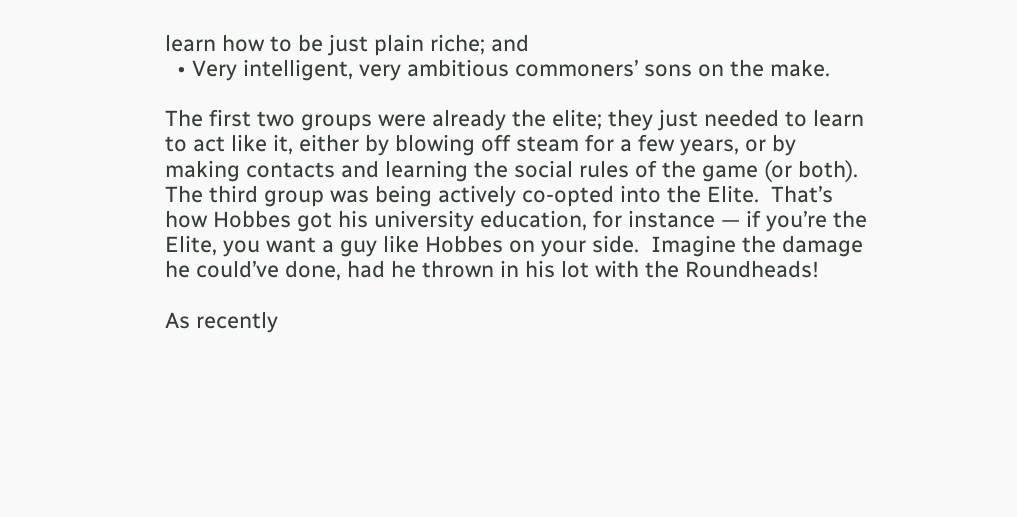learn how to be just plain riche; and
  • Very intelligent, very ambitious commoners’ sons on the make.

The first two groups were already the elite; they just needed to learn to act like it, either by blowing off steam for a few years, or by making contacts and learning the social rules of the game (or both). The third group was being actively co-opted into the Elite.  That’s how Hobbes got his university education, for instance — if you’re the Elite, you want a guy like Hobbes on your side.  Imagine the damage he could’ve done, had he thrown in his lot with the Roundheads!

As recently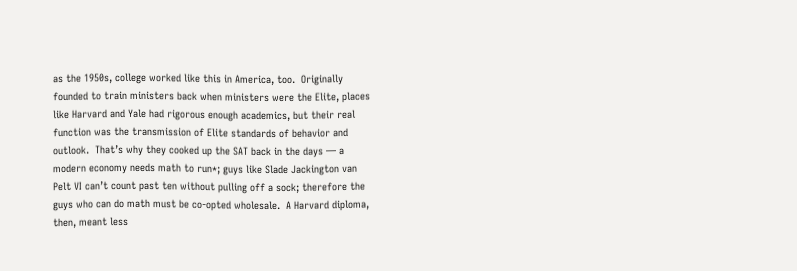as the 1950s, college worked like this in America, too.  Originally founded to train ministers back when ministers were the Elite, places like Harvard and Yale had rigorous enough academics, but their real function was the transmission of Elite standards of behavior and outlook.  That’s why they cooked up the SAT back in the days — a modern economy needs math to run*; guys like Slade Jackington van Pelt VI can’t count past ten without pulling off a sock; therefore the guys who can do math must be co-opted wholesale.  A Harvard diploma, then, meant less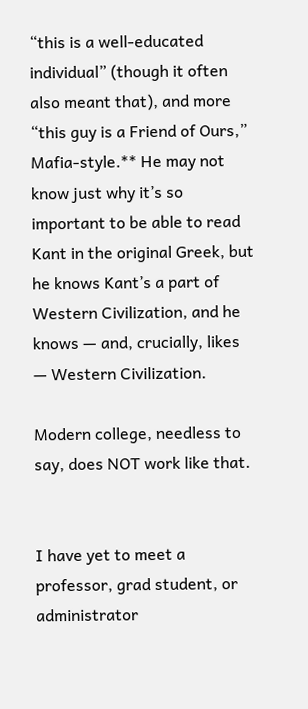“this is a well-educated individual” (though it often also meant that), and more “this guy is a Friend of Ours,” Mafia-style.** He may not know just why it’s so important to be able to read Kant in the original Greek, but he knows Kant’s a part of Western Civilization, and he knows — and, crucially, likes — Western Civilization.

Modern college, needless to say, does NOT work like that.


I have yet to meet a professor, grad student, or administrator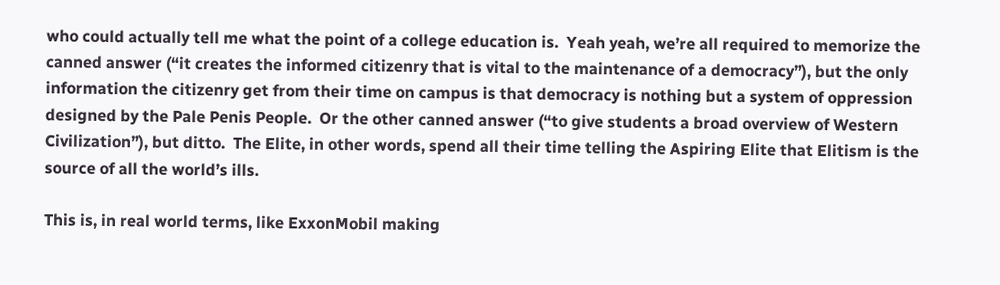who could actually tell me what the point of a college education is.  Yeah yeah, we’re all required to memorize the canned answer (“it creates the informed citizenry that is vital to the maintenance of a democracy”), but the only information the citizenry get from their time on campus is that democracy is nothing but a system of oppression designed by the Pale Penis People.  Or the other canned answer (“to give students a broad overview of Western Civilization”), but ditto.  The Elite, in other words, spend all their time telling the Aspiring Elite that Elitism is the source of all the world’s ills.

This is, in real world terms, like ExxonMobil making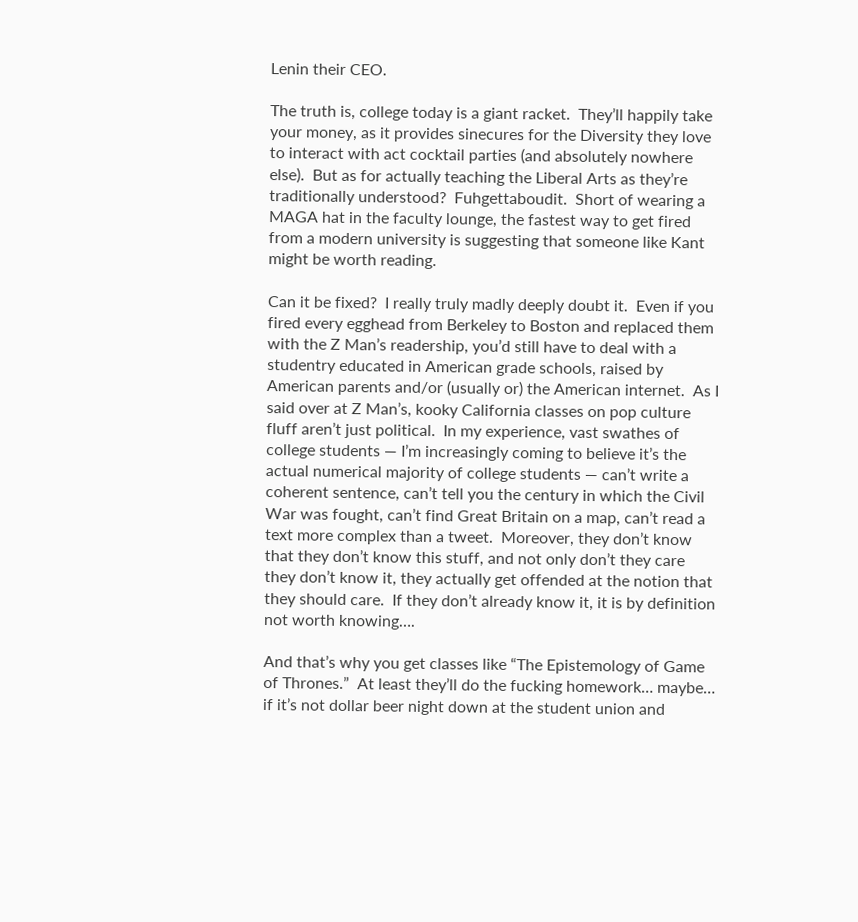Lenin their CEO.

The truth is, college today is a giant racket.  They’ll happily take your money, as it provides sinecures for the Diversity they love to interact with act cocktail parties (and absolutely nowhere else).  But as for actually teaching the Liberal Arts as they’re traditionally understood?  Fuhgettaboudit.  Short of wearing a MAGA hat in the faculty lounge, the fastest way to get fired from a modern university is suggesting that someone like Kant might be worth reading.

Can it be fixed?  I really truly madly deeply doubt it.  Even if you fired every egghead from Berkeley to Boston and replaced them with the Z Man’s readership, you’d still have to deal with a studentry educated in American grade schools, raised by American parents and/or (usually or) the American internet.  As I said over at Z Man’s, kooky California classes on pop culture fluff aren’t just political.  In my experience, vast swathes of college students — I’m increasingly coming to believe it’s the actual numerical majority of college students — can’t write a coherent sentence, can’t tell you the century in which the Civil War was fought, can’t find Great Britain on a map, can’t read a text more complex than a tweet.  Moreover, they don’t know that they don’t know this stuff, and not only don’t they care they don’t know it, they actually get offended at the notion that they should care.  If they don’t already know it, it is by definition not worth knowing….

And that’s why you get classes like “The Epistemology of Game of Thrones.”  At least they’ll do the fucking homework… maybe… if it’s not dollar beer night down at the student union and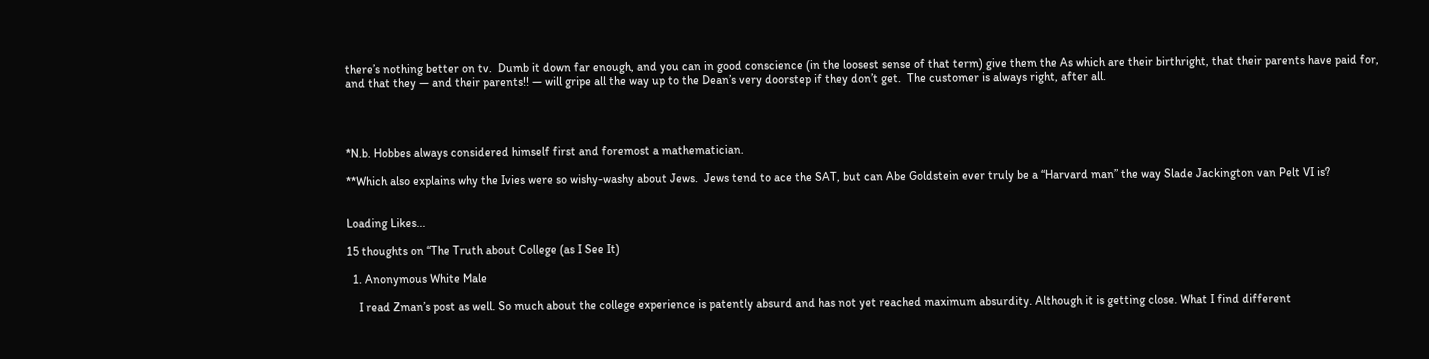there’s nothing better on tv.  Dumb it down far enough, and you can in good conscience (in the loosest sense of that term) give them the As which are their birthright, that their parents have paid for, and that they — and their parents!! — will gripe all the way up to the Dean’s very doorstep if they don’t get.  The customer is always right, after all.




*N.b. Hobbes always considered himself first and foremost a mathematician.

**Which also explains why the Ivies were so wishy-washy about Jews.  Jews tend to ace the SAT, but can Abe Goldstein ever truly be a “Harvard man” the way Slade Jackington van Pelt VI is?


Loading Likes...

15 thoughts on “The Truth about College (as I See It)

  1. Anonymous White Male

    I read Zman’s post as well. So much about the college experience is patently absurd and has not yet reached maximum absurdity. Although it is getting close. What I find different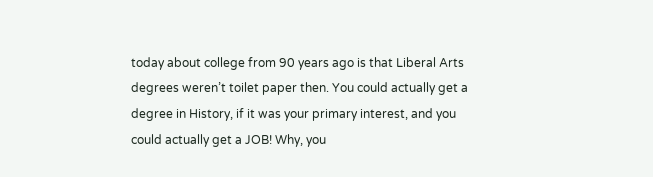today about college from 90 years ago is that Liberal Arts degrees weren’t toilet paper then. You could actually get a degree in History, if it was your primary interest, and you could actually get a JOB! Why, you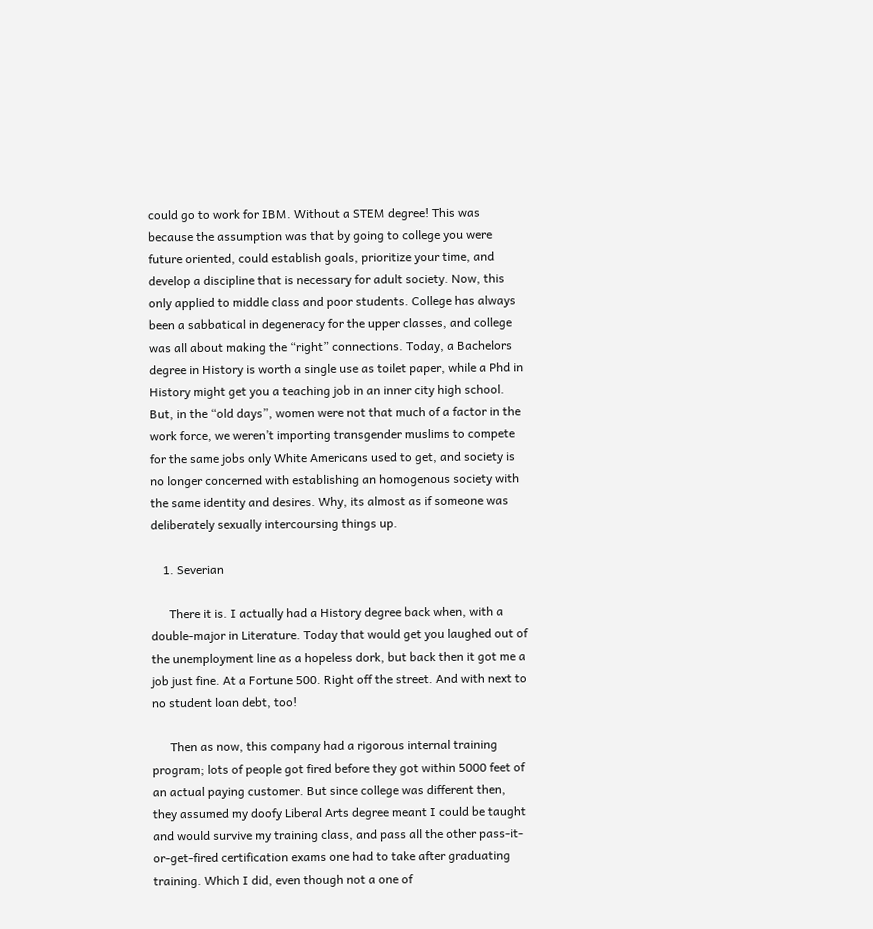could go to work for IBM. Without a STEM degree! This was because the assumption was that by going to college you were future oriented, could establish goals, prioritize your time, and develop a discipline that is necessary for adult society. Now, this only applied to middle class and poor students. College has always been a sabbatical in degeneracy for the upper classes, and college was all about making the “right” connections. Today, a Bachelors degree in History is worth a single use as toilet paper, while a Phd in History might get you a teaching job in an inner city high school. But, in the “old days”, women were not that much of a factor in the work force, we weren’t importing transgender muslims to compete for the same jobs only White Americans used to get, and society is no longer concerned with establishing an homogenous society with the same identity and desires. Why, its almost as if someone was deliberately sexually intercoursing things up.

    1. Severian

      There it is. I actually had a History degree back when, with a double-major in Literature. Today that would get you laughed out of the unemployment line as a hopeless dork, but back then it got me a job just fine. At a Fortune 500. Right off the street. And with next to no student loan debt, too!

      Then as now, this company had a rigorous internal training program; lots of people got fired before they got within 5000 feet of an actual paying customer. But since college was different then, they assumed my doofy Liberal Arts degree meant I could be taught and would survive my training class, and pass all the other pass-it-or-get-fired certification exams one had to take after graduating training. Which I did, even though not a one of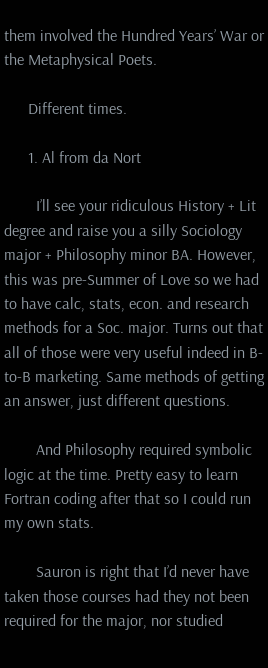them involved the Hundred Years’ War or the Metaphysical Poets.

      Different times.

      1. Al from da Nort

        I’ll see your ridiculous History + Lit degree and raise you a silly Sociology major + Philosophy minor BA. However, this was pre-Summer of Love so we had to have calc, stats, econ. and research methods for a Soc. major. Turns out that all of those were very useful indeed in B-to-B marketing. Same methods of getting an answer, just different questions.

        And Philosophy required symbolic logic at the time. Pretty easy to learn Fortran coding after that so I could run my own stats.

        Sauron is right that I’d never have taken those courses had they not been required for the major, nor studied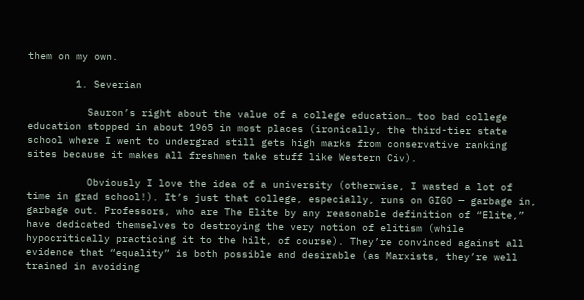them on my own.

        1. Severian

          Sauron’s right about the value of a college education… too bad college education stopped in about 1965 in most places (ironically, the third-tier state school where I went to undergrad still gets high marks from conservative ranking sites because it makes all freshmen take stuff like Western Civ).

          Obviously I love the idea of a university (otherwise, I wasted a lot of time in grad school!). It’s just that college, especially, runs on GIGO — garbage in, garbage out. Professors, who are The Elite by any reasonable definition of “Elite,” have dedicated themselves to destroying the very notion of elitism (while hypocritically practicing it to the hilt, of course). They’re convinced against all evidence that “equality” is both possible and desirable (as Marxists, they’re well trained in avoiding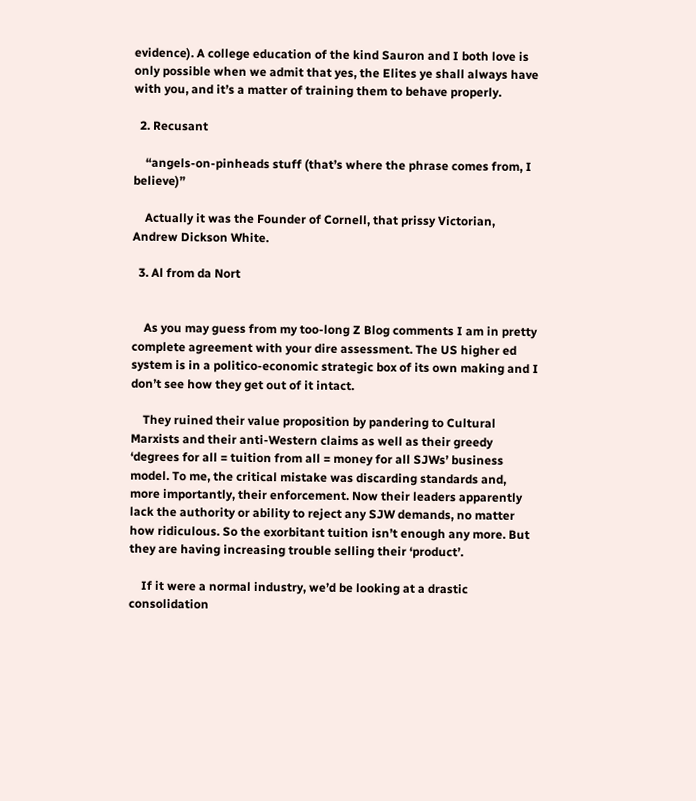evidence). A college education of the kind Sauron and I both love is only possible when we admit that yes, the Elites ye shall always have with you, and it’s a matter of training them to behave properly.

  2. Recusant

    “angels-on-pinheads stuff (that’s where the phrase comes from, I believe)”

    Actually it was the Founder of Cornell, that prissy Victorian, Andrew Dickson White.

  3. Al from da Nort


    As you may guess from my too-long Z Blog comments I am in pretty complete agreement with your dire assessment. The US higher ed system is in a politico-economic strategic box of its own making and I don’t see how they get out of it intact.

    They ruined their value proposition by pandering to Cultural Marxists and their anti-Western claims as well as their greedy ‘degrees for all = tuition from all = money for all SJWs’ business model. To me, the critical mistake was discarding standards and, more importantly, their enforcement. Now their leaders apparently lack the authority or ability to reject any SJW demands, no matter how ridiculous. So the exorbitant tuition isn’t enough any more. But they are having increasing trouble selling their ‘product’.

    If it were a normal industry, we’d be looking at a drastic consolidation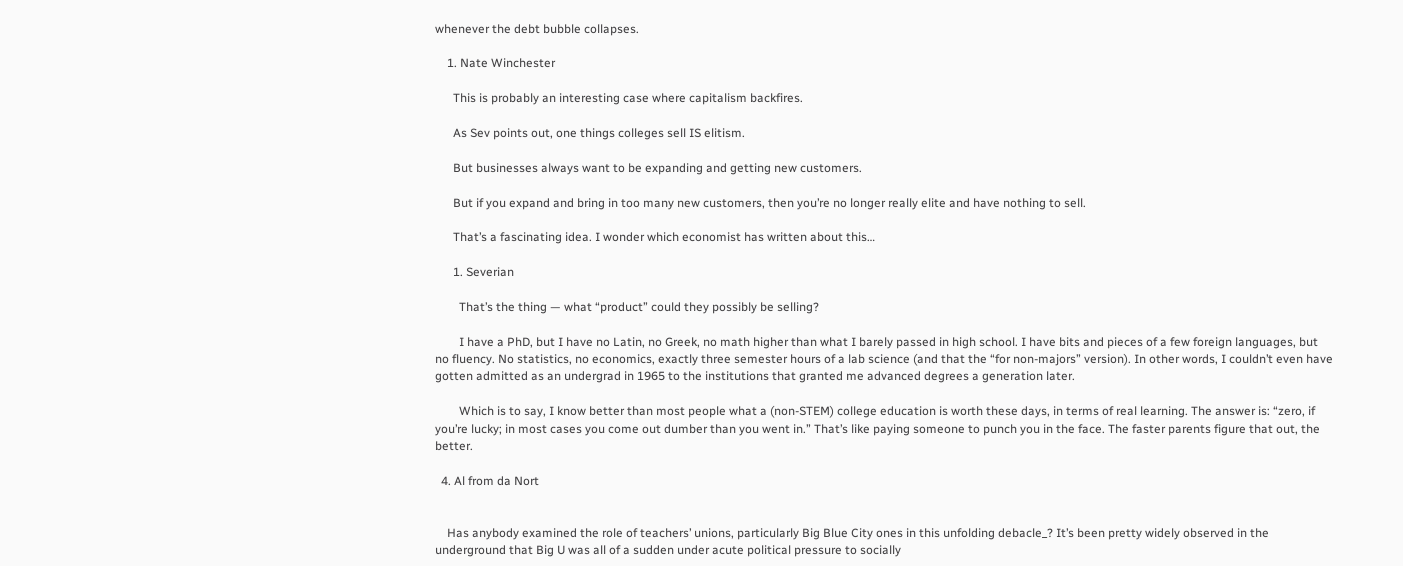whenever the debt bubble collapses.

    1. Nate Winchester

      This is probably an interesting case where capitalism backfires.

      As Sev points out, one things colleges sell IS elitism.

      But businesses always want to be expanding and getting new customers.

      But if you expand and bring in too many new customers, then you’re no longer really elite and have nothing to sell.

      That’s a fascinating idea. I wonder which economist has written about this…

      1. Severian

        That’s the thing — what “product” could they possibly be selling?

        I have a PhD, but I have no Latin, no Greek, no math higher than what I barely passed in high school. I have bits and pieces of a few foreign languages, but no fluency. No statistics, no economics, exactly three semester hours of a lab science (and that the “for non-majors” version). In other words, I couldn’t even have gotten admitted as an undergrad in 1965 to the institutions that granted me advanced degrees a generation later.

        Which is to say, I know better than most people what a (non-STEM) college education is worth these days, in terms of real learning. The answer is: “zero, if you’re lucky; in most cases you come out dumber than you went in.” That’s like paying someone to punch you in the face. The faster parents figure that out, the better.

  4. Al from da Nort


    Has anybody examined the role of teachers’ unions, particularly Big Blue City ones in this unfolding debacle_? It’s been pretty widely observed in the underground that Big U was all of a sudden under acute political pressure to socially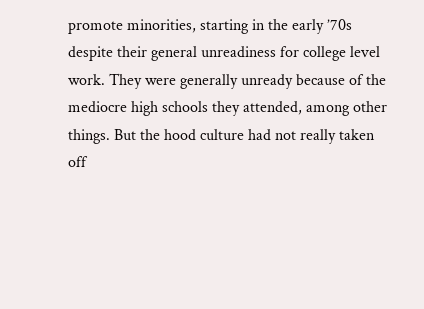promote minorities, starting in the early ’70s despite their general unreadiness for college level work. They were generally unready because of the mediocre high schools they attended, among other things. But the hood culture had not really taken off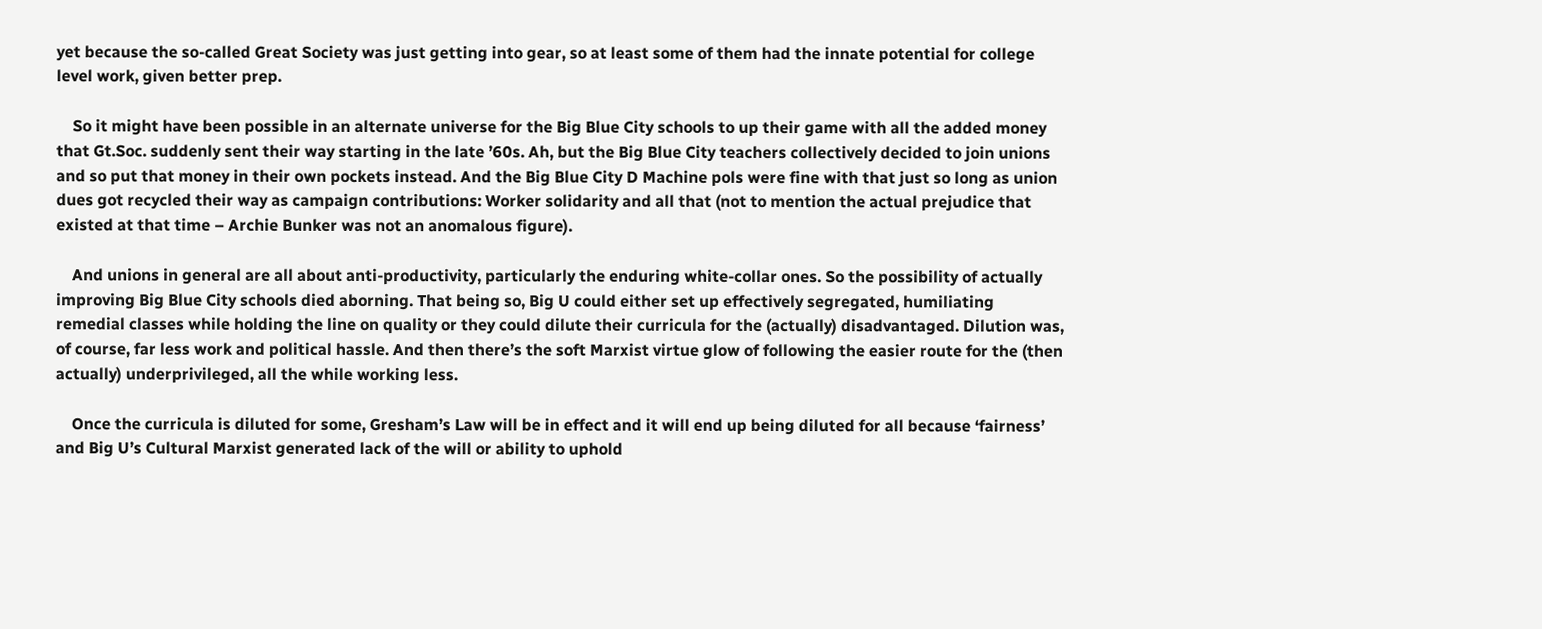yet because the so-called Great Society was just getting into gear, so at least some of them had the innate potential for college level work, given better prep.

    So it might have been possible in an alternate universe for the Big Blue City schools to up their game with all the added money that Gt.Soc. suddenly sent their way starting in the late ’60s. Ah, but the Big Blue City teachers collectively decided to join unions and so put that money in their own pockets instead. And the Big Blue City D Machine pols were fine with that just so long as union dues got recycled their way as campaign contributions: Worker solidarity and all that (not to mention the actual prejudice that existed at that time – Archie Bunker was not an anomalous figure).

    And unions in general are all about anti-productivity, particularly the enduring white-collar ones. So the possibility of actually improving Big Blue City schools died aborning. That being so, Big U could either set up effectively segregated, humiliating remedial classes while holding the line on quality or they could dilute their curricula for the (actually) disadvantaged. Dilution was, of course, far less work and political hassle. And then there’s the soft Marxist virtue glow of following the easier route for the (then actually) underprivileged, all the while working less.

    Once the curricula is diluted for some, Gresham’s Law will be in effect and it will end up being diluted for all because ‘fairness’ and Big U’s Cultural Marxist generated lack of the will or ability to uphold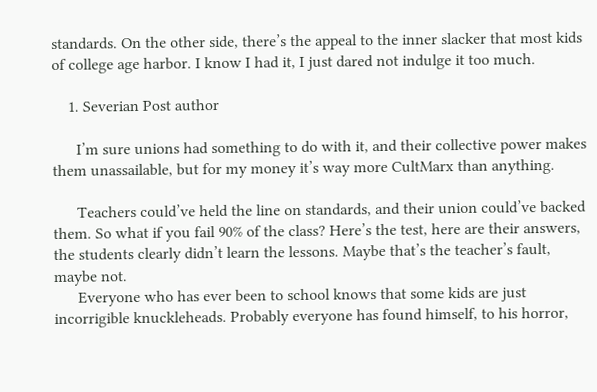standards. On the other side, there’s the appeal to the inner slacker that most kids of college age harbor. I know I had it, I just dared not indulge it too much.

    1. Severian Post author

      I’m sure unions had something to do with it, and their collective power makes them unassailable, but for my money it’s way more CultMarx than anything.

      Teachers could’ve held the line on standards, and their union could’ve backed them. So what if you fail 90% of the class? Here’s the test, here are their answers, the students clearly didn’t learn the lessons. Maybe that’s the teacher’s fault, maybe not.
      Everyone who has ever been to school knows that some kids are just incorrigible knuckleheads. Probably everyone has found himself, to his horror,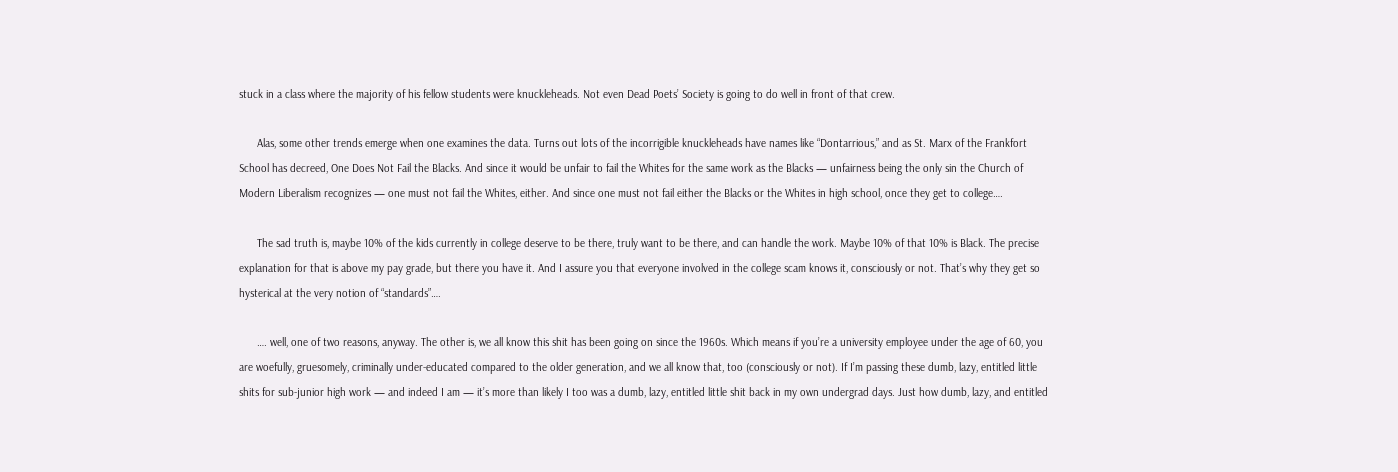stuck in a class where the majority of his fellow students were knuckleheads. Not even Dead Poets’ Society is going to do well in front of that crew.

      Alas, some other trends emerge when one examines the data. Turns out lots of the incorrigible knuckleheads have names like “Dontarrious,” and as St. Marx of the Frankfort School has decreed, One Does Not Fail the Blacks. And since it would be unfair to fail the Whites for the same work as the Blacks — unfairness being the only sin the Church of Modern Liberalism recognizes — one must not fail the Whites, either. And since one must not fail either the Blacks or the Whites in high school, once they get to college….

      The sad truth is, maybe 10% of the kids currently in college deserve to be there, truly want to be there, and can handle the work. Maybe 10% of that 10% is Black. The precise explanation for that is above my pay grade, but there you have it. And I assure you that everyone involved in the college scam knows it, consciously or not. That’s why they get so hysterical at the very notion of “standards”….

      …. well, one of two reasons, anyway. The other is, we all know this shit has been going on since the 1960s. Which means if you’re a university employee under the age of 60, you are woefully, gruesomely, criminally under-educated compared to the older generation, and we all know that, too (consciously or not). If I’m passing these dumb, lazy, entitled little shits for sub-junior high work — and indeed I am — it’s more than likely I too was a dumb, lazy, entitled little shit back in my own undergrad days. Just how dumb, lazy, and entitled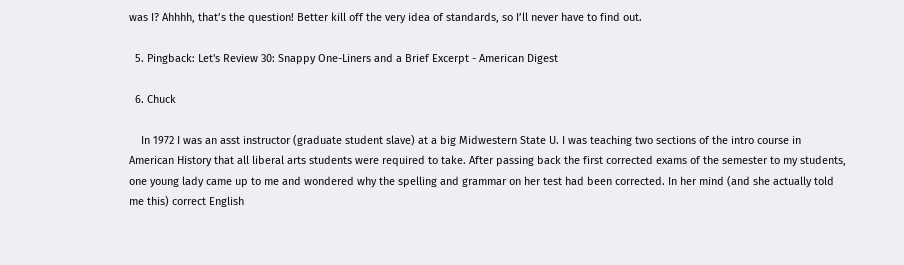was I? Ahhhh, that’s the question! Better kill off the very idea of standards, so I’ll never have to find out.

  5. Pingback: Let's Review 30: Snappy One-Liners and a Brief Excerpt - American Digest

  6. Chuck

    In 1972 I was an asst instructor (graduate student slave) at a big Midwestern State U. I was teaching two sections of the intro course in American History that all liberal arts students were required to take. After passing back the first corrected exams of the semester to my students, one young lady came up to me and wondered why the spelling and grammar on her test had been corrected. In her mind (and she actually told me this) correct English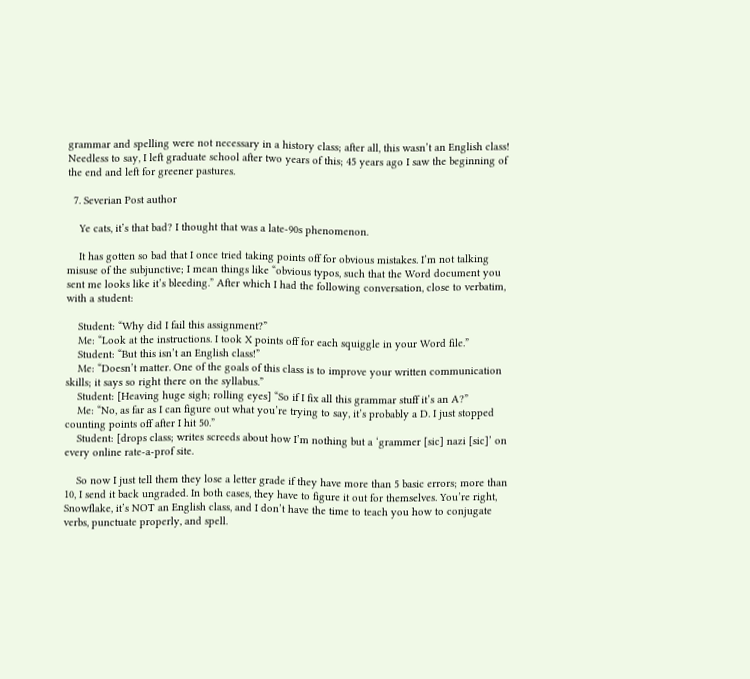grammar and spelling were not necessary in a history class; after all, this wasn’t an English class! Needless to say, I left graduate school after two years of this; 45 years ago I saw the beginning of the end and left for greener pastures.

  7. Severian Post author

    Ye cats, it’s that bad? I thought that was a late-90s phenomenon.

    It has gotten so bad that I once tried taking points off for obvious mistakes. I’m not talking misuse of the subjunctive; I mean things like “obvious typos, such that the Word document you sent me looks like it’s bleeding.” After which I had the following conversation, close to verbatim, with a student:

    Student: “Why did I fail this assignment?”
    Me: “Look at the instructions. I took X points off for each squiggle in your Word file.”
    Student: “But this isn’t an English class!”
    Me: “Doesn’t matter. One of the goals of this class is to improve your written communication skills; it says so right there on the syllabus.”
    Student: [Heaving huge sigh; rolling eyes] “So if I fix all this grammar stuff it’s an A?”
    Me: “No, as far as I can figure out what you’re trying to say, it’s probably a D. I just stopped counting points off after I hit 50.”
    Student: [drops class; writes screeds about how I’m nothing but a ‘grammer [sic] nazi [sic]’ on every online rate-a-prof site.

    So now I just tell them they lose a letter grade if they have more than 5 basic errors; more than 10, I send it back ungraded. In both cases, they have to figure it out for themselves. You’re right, Snowflake, it’s NOT an English class, and I don’t have the time to teach you how to conjugate verbs, punctuate properly, and spell.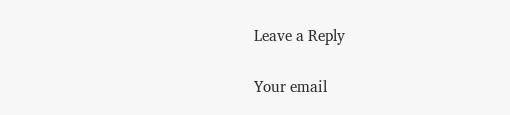Leave a Reply

Your email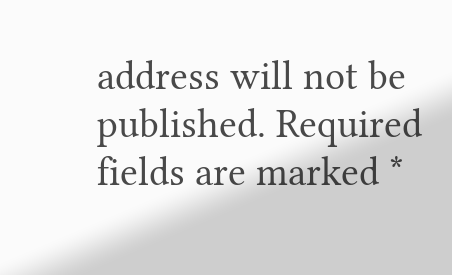address will not be published. Required fields are marked *